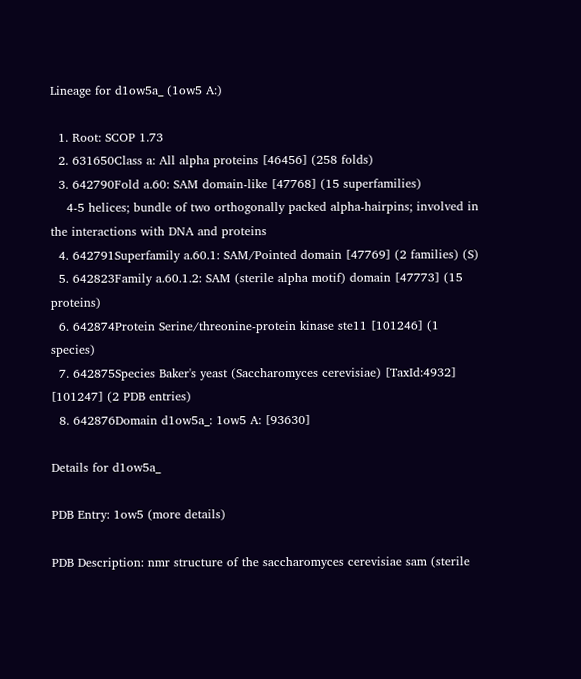Lineage for d1ow5a_ (1ow5 A:)

  1. Root: SCOP 1.73
  2. 631650Class a: All alpha proteins [46456] (258 folds)
  3. 642790Fold a.60: SAM domain-like [47768] (15 superfamilies)
    4-5 helices; bundle of two orthogonally packed alpha-hairpins; involved in the interactions with DNA and proteins
  4. 642791Superfamily a.60.1: SAM/Pointed domain [47769] (2 families) (S)
  5. 642823Family a.60.1.2: SAM (sterile alpha motif) domain [47773] (15 proteins)
  6. 642874Protein Serine/threonine-protein kinase ste11 [101246] (1 species)
  7. 642875Species Baker's yeast (Saccharomyces cerevisiae) [TaxId:4932] [101247] (2 PDB entries)
  8. 642876Domain d1ow5a_: 1ow5 A: [93630]

Details for d1ow5a_

PDB Entry: 1ow5 (more details)

PDB Description: nmr structure of the saccharomyces cerevisiae sam (sterile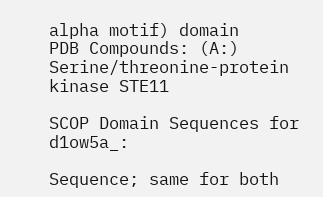alpha motif) domain
PDB Compounds: (A:) Serine/threonine-protein kinase STE11

SCOP Domain Sequences for d1ow5a_:

Sequence; same for both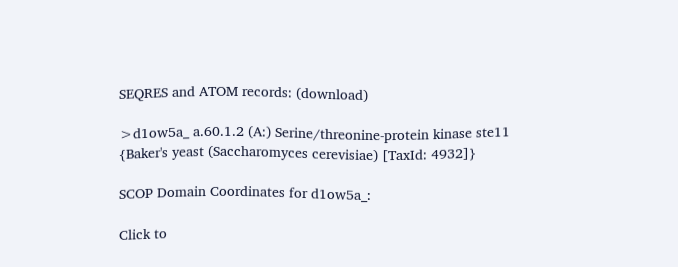SEQRES and ATOM records: (download)

>d1ow5a_ a.60.1.2 (A:) Serine/threonine-protein kinase ste11 {Baker's yeast (Saccharomyces cerevisiae) [TaxId: 4932]}

SCOP Domain Coordinates for d1ow5a_:

Click to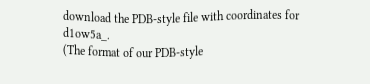download the PDB-style file with coordinates for d1ow5a_.
(The format of our PDB-style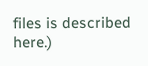files is described here.)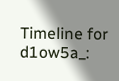Timeline for d1ow5a_: